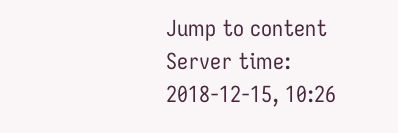Jump to content
Server time: 2018-12-15, 10:26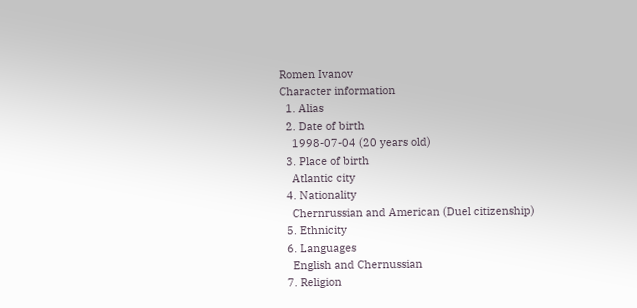Romen Ivanov
Character information
  1. Alias
  2. Date of birth
    1998-07-04 (20 years old)
  3. Place of birth
    Atlantic city
  4. Nationality
    Chernrussian and American (Duel citizenship)
  5. Ethnicity
  6. Languages
    English and Chernussian
  7. Religion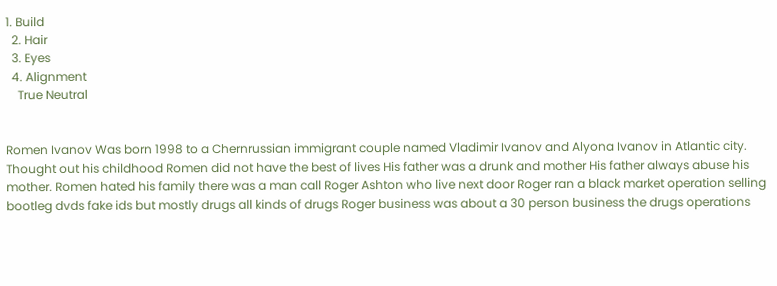1. Build
  2. Hair
  3. Eyes
  4. Alignment
    True Neutral


Romen Ivanov Was born 1998 to a Chernrussian immigrant couple named Vladimir Ivanov and Alyona Ivanov in Atlantic city. Thought out his childhood Romen did not have the best of lives His father was a drunk and mother His father always abuse his mother. Romen hated his family there was a man call Roger Ashton who live next door Roger ran a black market operation selling bootleg dvds fake ids but mostly drugs all kinds of drugs Roger business was about a 30 person business the drugs operations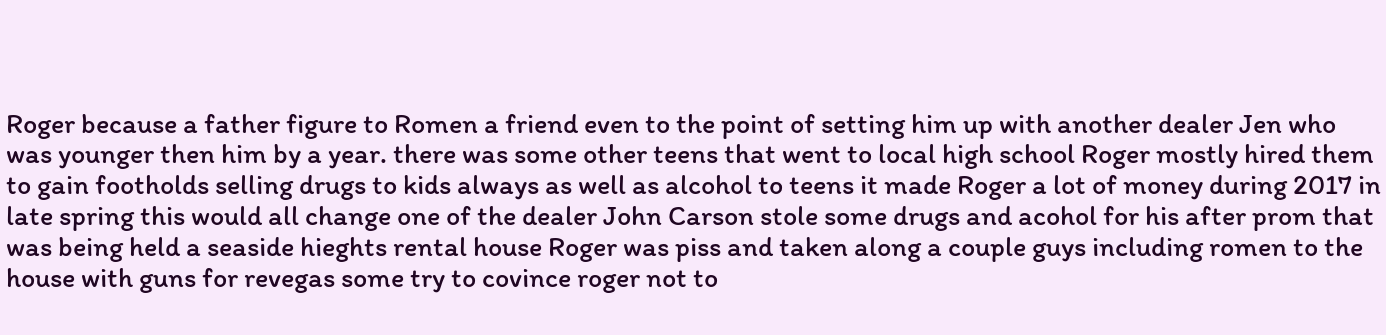Roger because a father figure to Romen a friend even to the point of setting him up with another dealer Jen who was younger then him by a year. there was some other teens that went to local high school Roger mostly hired them to gain footholds selling drugs to kids always as well as alcohol to teens it made Roger a lot of money during 2017 in late spring this would all change one of the dealer John Carson stole some drugs and acohol for his after prom that was being held a seaside hieghts rental house Roger was piss and taken along a couple guys including romen to the house with guns for revegas some try to covince roger not to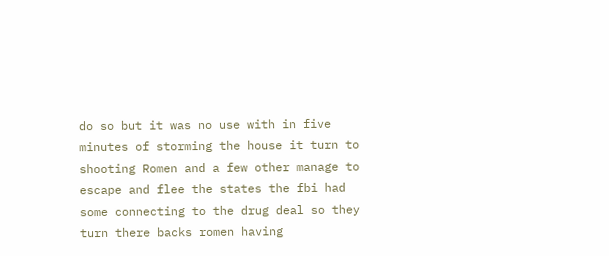do so but it was no use with in five minutes of storming the house it turn to shooting Romen and a few other manage to escape and flee the states the fbi had some connecting to the drug deal so they turn there backs romen having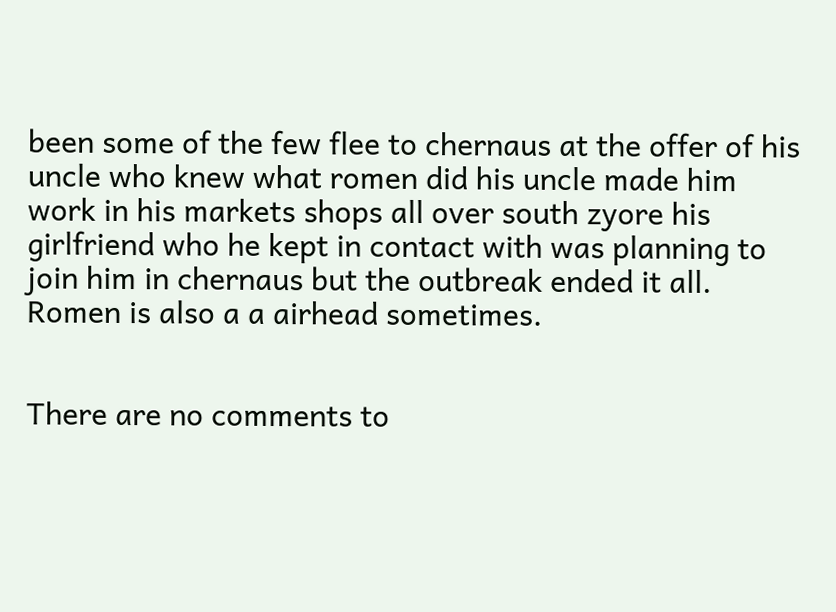been some of the few flee to chernaus at the offer of his uncle who knew what romen did his uncle made him work in his markets shops all over south zyore his girlfriend who he kept in contact with was planning to join him in chernaus but the outbreak ended it all. Romen is also a a airhead sometimes.


There are no comments to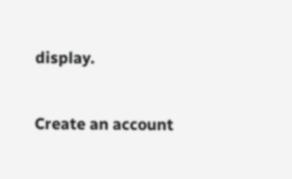display.

Create an account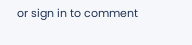or sign in to comment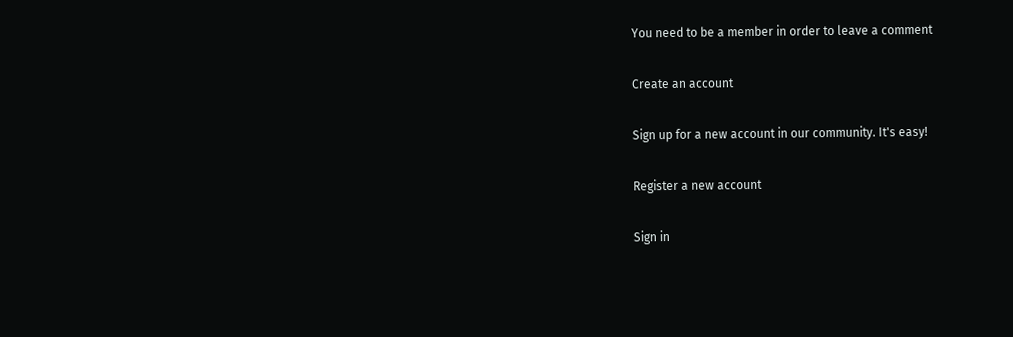You need to be a member in order to leave a comment

Create an account

Sign up for a new account in our community. It's easy!

Register a new account

Sign in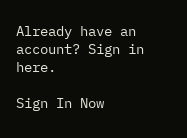Already have an account? Sign in here.

Sign In Now